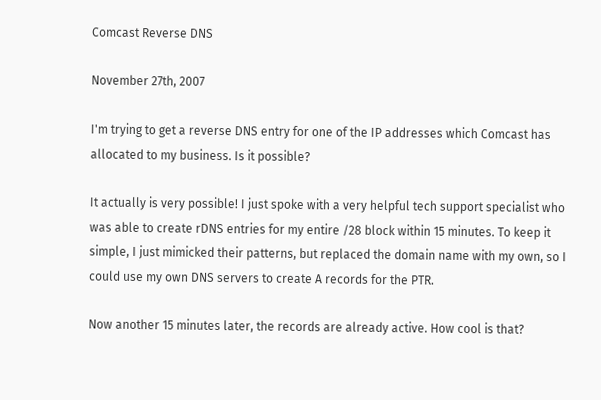Comcast Reverse DNS

November 27th, 2007

I'm trying to get a reverse DNS entry for one of the IP addresses which Comcast has allocated to my business. Is it possible?

It actually is very possible! I just spoke with a very helpful tech support specialist who was able to create rDNS entries for my entire /28 block within 15 minutes. To keep it simple, I just mimicked their patterns, but replaced the domain name with my own, so I could use my own DNS servers to create A records for the PTR.

Now another 15 minutes later, the records are already active. How cool is that?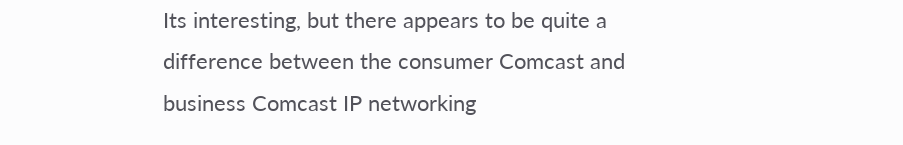Its interesting, but there appears to be quite a difference between the consumer Comcast and business Comcast IP networking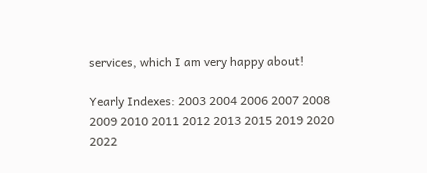services, which I am very happy about!

Yearly Indexes: 2003 2004 2006 2007 2008 2009 2010 2011 2012 2013 2015 2019 2020 2022